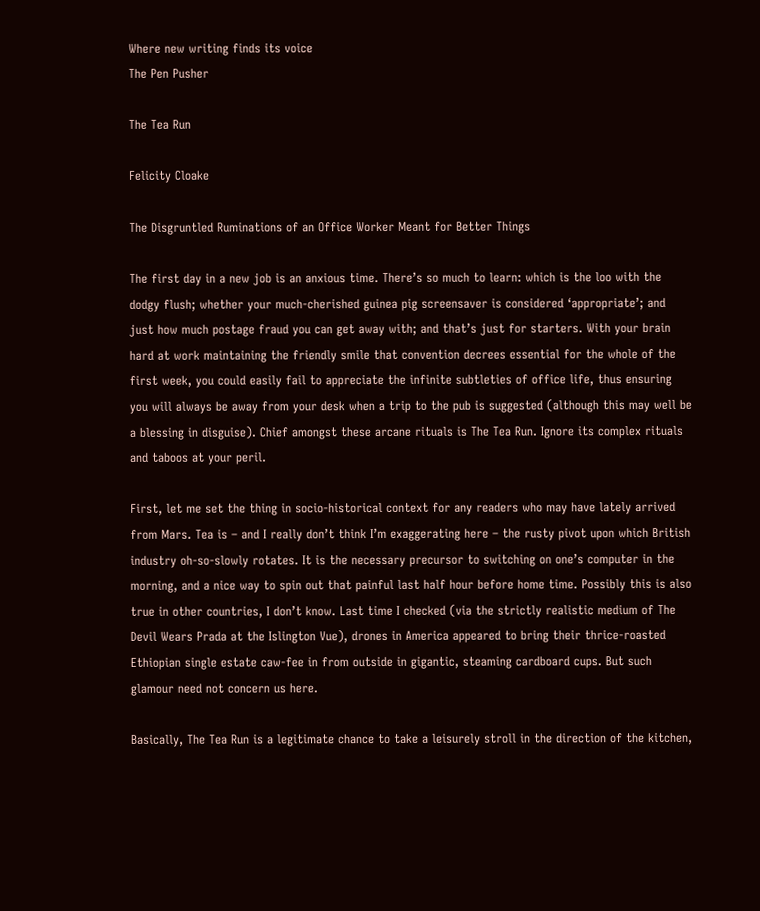Where new writing finds its voice
The Pen Pusher

The Tea Run

Felicity Cloake

The Disgruntled Ruminations of an Office Worker Meant for Better Things

The first day in a new job is an anxious time. There’s so much to learn: which is the loo with the dodgy flush; whether your much-cherished guinea pig screensaver is considered ‘appropriate’; and just how much postage fraud you can get away with; and that’s just for starters. With your brain hard at work maintaining the friendly smile that convention decrees essential for the whole of the first week, you could easily fail to appreciate the infinite subtleties of office life, thus ensuring you will always be away from your desk when a trip to the pub is suggested (although this may well be a blessing in disguise). Chief amongst these arcane rituals is The Tea Run. Ignore its complex rituals and taboos at your peril.

First, let me set the thing in socio-historical context for any readers who may have lately arrived from Mars. Tea is – and I really don’t think I’m exaggerating here – the rusty pivot upon which British industry oh-so-slowly rotates. It is the necessary precursor to switching on one’s computer in the morning, and a nice way to spin out that painful last half hour before home time. Possibly this is also true in other countries, I don’t know. Last time I checked (via the strictly realistic medium of The Devil Wears Prada at the Islington Vue), drones in America appeared to bring their thrice-roasted Ethiopian single estate caw-fee in from outside in gigantic, steaming cardboard cups. But such glamour need not concern us here.

Basically, The Tea Run is a legitimate chance to take a leisurely stroll in the direction of the kitchen,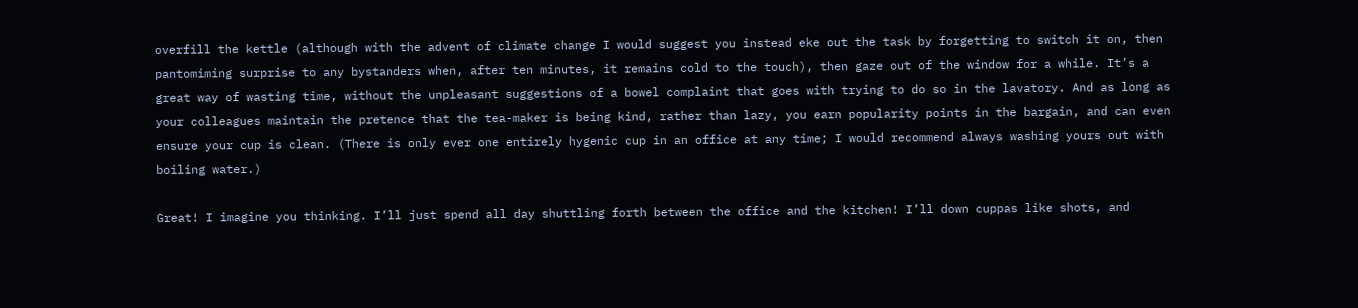overfill the kettle (although with the advent of climate change I would suggest you instead eke out the task by forgetting to switch it on, then pantomiming surprise to any bystanders when, after ten minutes, it remains cold to the touch), then gaze out of the window for a while. It’s a great way of wasting time, without the unpleasant suggestions of a bowel complaint that goes with trying to do so in the lavatory. And as long as your colleagues maintain the pretence that the tea-maker is being kind, rather than lazy, you earn popularity points in the bargain, and can even ensure your cup is clean. (There is only ever one entirely hygenic cup in an office at any time; I would recommend always washing yours out with boiling water.)

Great! I imagine you thinking. I’ll just spend all day shuttling forth between the office and the kitchen! I’ll down cuppas like shots, and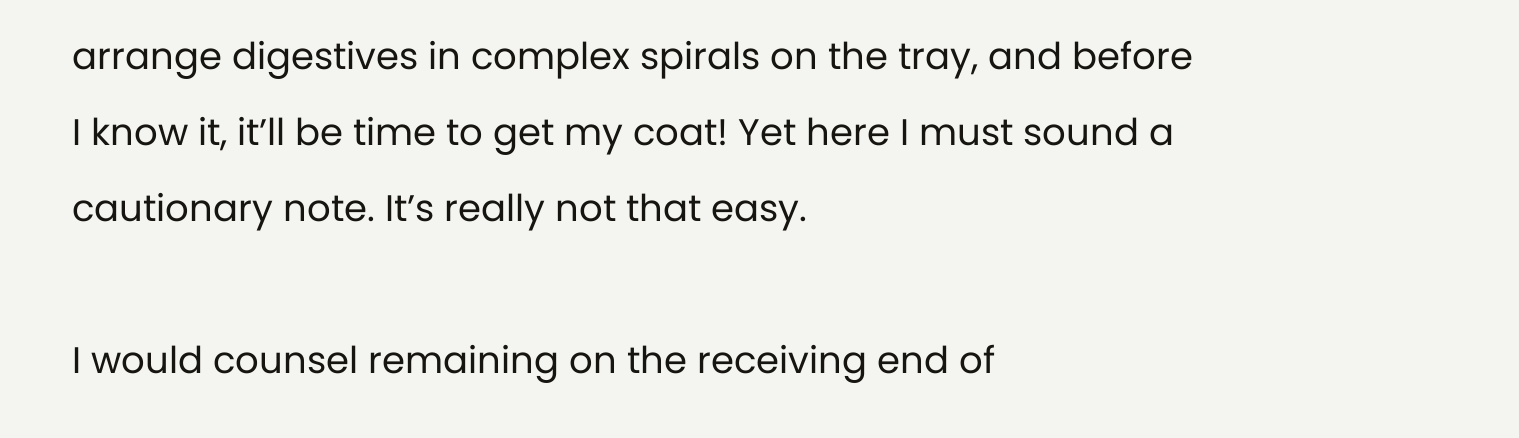arrange digestives in complex spirals on the tray, and before I know it, it’ll be time to get my coat! Yet here I must sound a cautionary note. It’s really not that easy.

I would counsel remaining on the receiving end of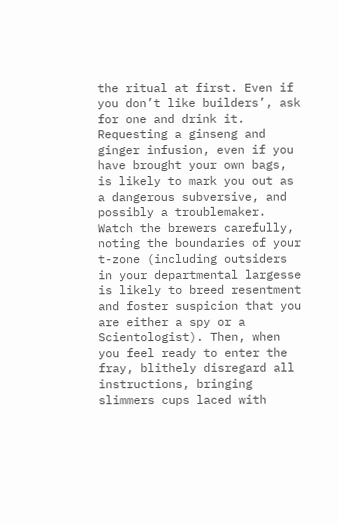the ritual at first. Even if you don’t like builders’, ask for one and drink it. Requesting a ginseng and ginger infusion, even if you have brought your own bags, is likely to mark you out as a dangerous subversive, and possibly a troublemaker. Watch the brewers carefully, noting the boundaries of your t-zone (including outsiders in your departmental largesse is likely to breed resentment and foster suspicion that you are either a spy or a Scientologist). Then, when you feel ready to enter the fray, blithely disregard all instructions, bringing slimmers cups laced with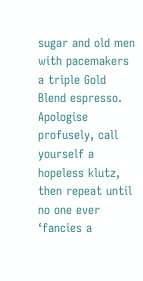sugar and old men with pacemakers a triple Gold Blend espresso. Apologise profusely, call yourself a hopeless klutz, then repeat until no one ever ‘fancies a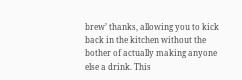brew’ thanks, allowing you to kick back in the kitchen without the bother of actually making anyone else a drink. This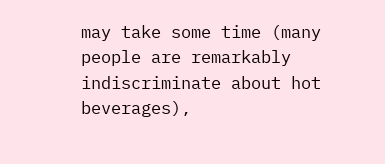may take some time (many people are remarkably indiscriminate about hot beverages),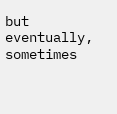but eventually, sometimes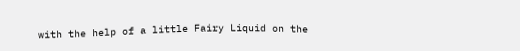with the help of a little Fairy Liquid on the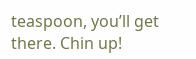teaspoon, you’ll get there. Chin up!